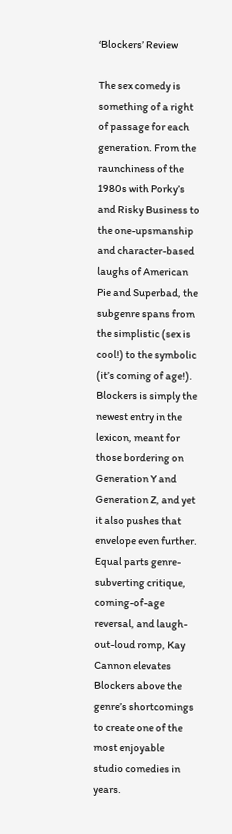‘Blockers’ Review

The sex comedy is something of a right of passage for each generation. From the raunchiness of the 1980s with Porky’s and Risky Business to the one-upsmanship and character-based laughs of American Pie and Superbad, the subgenre spans from the simplistic (sex is cool!) to the symbolic (it’s coming of age!). Blockers is simply the newest entry in the lexicon, meant for those bordering on Generation Y and Generation Z, and yet it also pushes that envelope even further. Equal parts genre-subverting critique, coming-of-age reversal, and laugh-out-loud romp, Kay Cannon elevates Blockers above the genre’s shortcomings to create one of the most enjoyable studio comedies in years.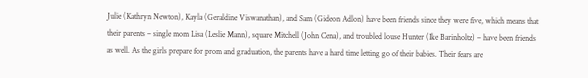Julie (Kathryn Newton), Kayla (Geraldine Viswanathan), and Sam (Gideon Adlon) have been friends since they were five, which means that their parents – single mom Lisa (Leslie Mann), square Mitchell (John Cena), and troubled louse Hunter (Ike Barinholtz) – have been friends as well. As the girls prepare for prom and graduation, the parents have a hard time letting go of their babies. Their fears are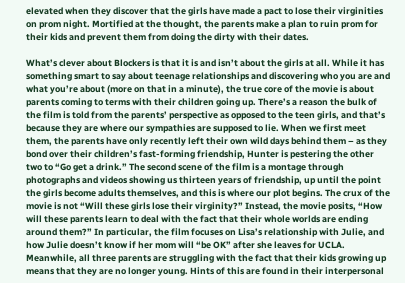elevated when they discover that the girls have made a pact to lose their virginities on prom night. Mortified at the thought, the parents make a plan to ruin prom for their kids and prevent them from doing the dirty with their dates.

What’s clever about Blockers is that it is and isn’t about the girls at all. While it has something smart to say about teenage relationships and discovering who you are and what you’re about (more on that in a minute), the true core of the movie is about parents coming to terms with their children going up. There’s a reason the bulk of the film is told from the parents’ perspective as opposed to the teen girls, and that’s because they are where our sympathies are supposed to lie. When we first meet them, the parents have only recently left their own wild days behind them – as they bond over their children’s fast-forming friendship, Hunter is pestering the other two to “Go get a drink.” The second scene of the film is a montage through photographs and videos showing us thirteen years of friendship, up until the point the girls become adults themselves, and this is where our plot begins. The crux of the movie is not “Will these girls lose their virginity?” Instead, the movie posits, “How will these parents learn to deal with the fact that their whole worlds are ending around them?” In particular, the film focuses on Lisa’s relationship with Julie, and how Julie doesn’t know if her mom will “be OK” after she leaves for UCLA. Meanwhile, all three parents are struggling with the fact that their kids growing up means that they are no longer young. Hints of this are found in their interpersonal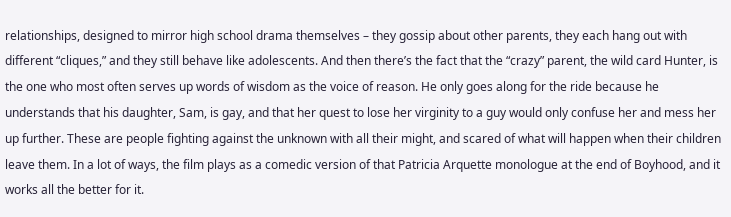relationships, designed to mirror high school drama themselves – they gossip about other parents, they each hang out with different “cliques,” and they still behave like adolescents. And then there’s the fact that the “crazy” parent, the wild card Hunter, is the one who most often serves up words of wisdom as the voice of reason. He only goes along for the ride because he understands that his daughter, Sam, is gay, and that her quest to lose her virginity to a guy would only confuse her and mess her up further. These are people fighting against the unknown with all their might, and scared of what will happen when their children leave them. In a lot of ways, the film plays as a comedic version of that Patricia Arquette monologue at the end of Boyhood, and it works all the better for it.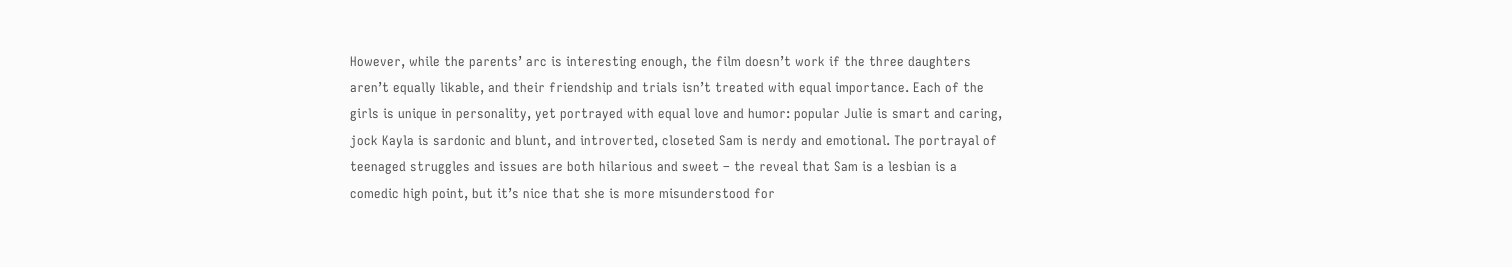However, while the parents’ arc is interesting enough, the film doesn’t work if the three daughters aren’t equally likable, and their friendship and trials isn’t treated with equal importance. Each of the girls is unique in personality, yet portrayed with equal love and humor: popular Julie is smart and caring, jock Kayla is sardonic and blunt, and introverted, closeted Sam is nerdy and emotional. The portrayal of teenaged struggles and issues are both hilarious and sweet – the reveal that Sam is a lesbian is a comedic high point, but it’s nice that she is more misunderstood for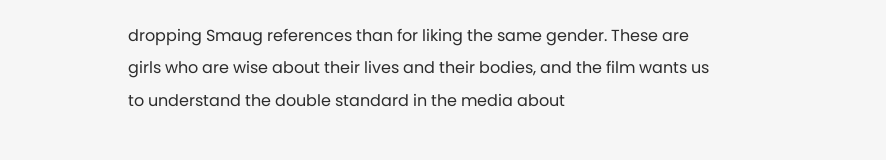dropping Smaug references than for liking the same gender. These are girls who are wise about their lives and their bodies, and the film wants us to understand the double standard in the media about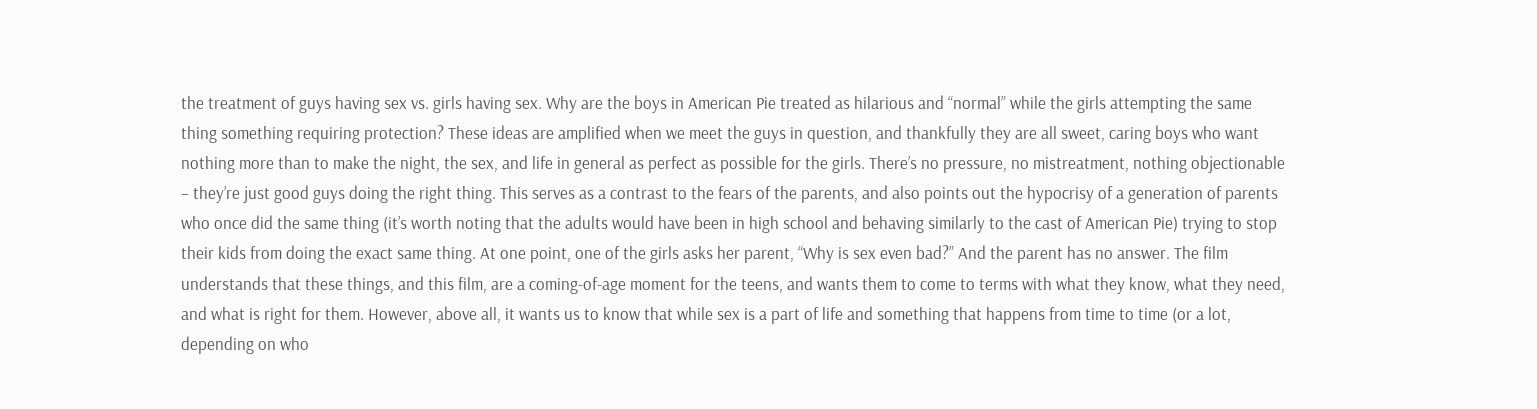the treatment of guys having sex vs. girls having sex. Why are the boys in American Pie treated as hilarious and “normal” while the girls attempting the same thing something requiring protection? These ideas are amplified when we meet the guys in question, and thankfully they are all sweet, caring boys who want nothing more than to make the night, the sex, and life in general as perfect as possible for the girls. There’s no pressure, no mistreatment, nothing objectionable – they’re just good guys doing the right thing. This serves as a contrast to the fears of the parents, and also points out the hypocrisy of a generation of parents who once did the same thing (it’s worth noting that the adults would have been in high school and behaving similarly to the cast of American Pie) trying to stop their kids from doing the exact same thing. At one point, one of the girls asks her parent, “Why is sex even bad?” And the parent has no answer. The film understands that these things, and this film, are a coming-of-age moment for the teens, and wants them to come to terms with what they know, what they need, and what is right for them. However, above all, it wants us to know that while sex is a part of life and something that happens from time to time (or a lot, depending on who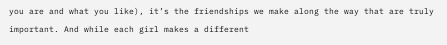you are and what you like), it’s the friendships we make along the way that are truly important. And while each girl makes a different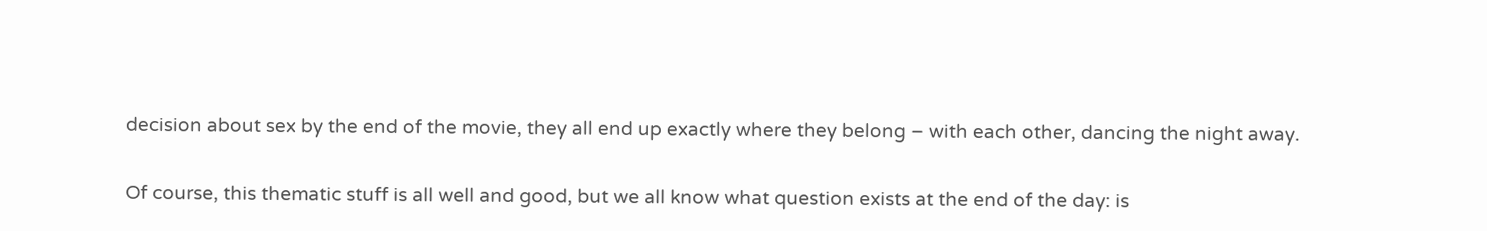decision about sex by the end of the movie, they all end up exactly where they belong – with each other, dancing the night away.

Of course, this thematic stuff is all well and good, but we all know what question exists at the end of the day: is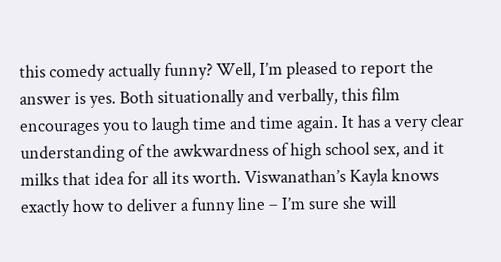this comedy actually funny? Well, I’m pleased to report the answer is yes. Both situationally and verbally, this film encourages you to laugh time and time again. It has a very clear understanding of the awkwardness of high school sex, and it milks that idea for all its worth. Viswanathan’s Kayla knows exactly how to deliver a funny line – I’m sure she will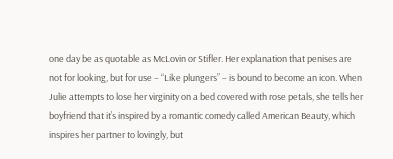one day be as quotable as McLovin or Stifler. Her explanation that penises are not for looking, but for use – “Like plungers” – is bound to become an icon. When Julie attempts to lose her virginity on a bed covered with rose petals, she tells her boyfriend that it’s inspired by a romantic comedy called American Beauty, which inspires her partner to lovingly, but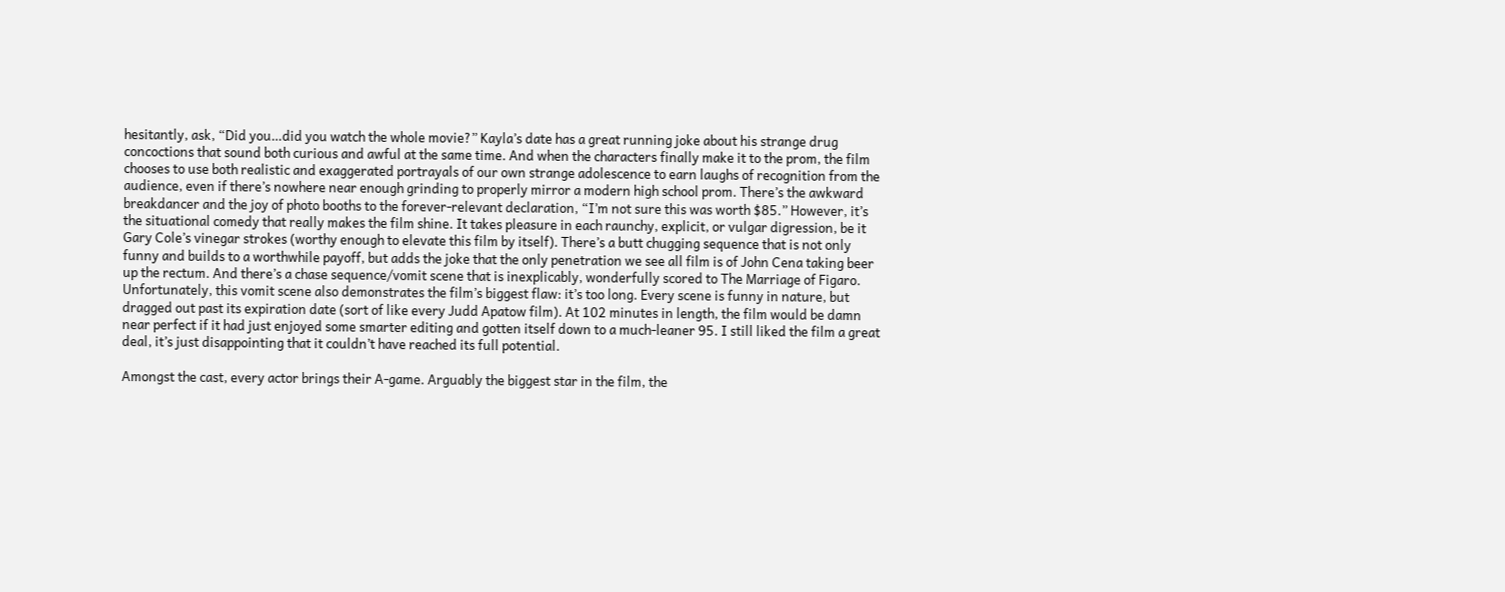hesitantly, ask, “Did you…did you watch the whole movie?” Kayla’s date has a great running joke about his strange drug concoctions that sound both curious and awful at the same time. And when the characters finally make it to the prom, the film chooses to use both realistic and exaggerated portrayals of our own strange adolescence to earn laughs of recognition from the audience, even if there’s nowhere near enough grinding to properly mirror a modern high school prom. There’s the awkward breakdancer and the joy of photo booths to the forever-relevant declaration, “I’m not sure this was worth $85.” However, it’s the situational comedy that really makes the film shine. It takes pleasure in each raunchy, explicit, or vulgar digression, be it Gary Cole’s vinegar strokes (worthy enough to elevate this film by itself). There’s a butt chugging sequence that is not only funny and builds to a worthwhile payoff, but adds the joke that the only penetration we see all film is of John Cena taking beer up the rectum. And there’s a chase sequence/vomit scene that is inexplicably, wonderfully scored to The Marriage of Figaro. Unfortunately, this vomit scene also demonstrates the film’s biggest flaw: it’s too long. Every scene is funny in nature, but dragged out past its expiration date (sort of like every Judd Apatow film). At 102 minutes in length, the film would be damn near perfect if it had just enjoyed some smarter editing and gotten itself down to a much-leaner 95. I still liked the film a great deal, it’s just disappointing that it couldn’t have reached its full potential.

Amongst the cast, every actor brings their A-game. Arguably the biggest star in the film, the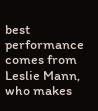best performance comes from Leslie Mann, who makes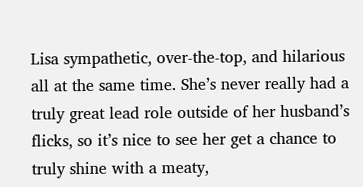Lisa sympathetic, over-the-top, and hilarious all at the same time. She’s never really had a truly great lead role outside of her husband’s flicks, so it’s nice to see her get a chance to truly shine with a meaty,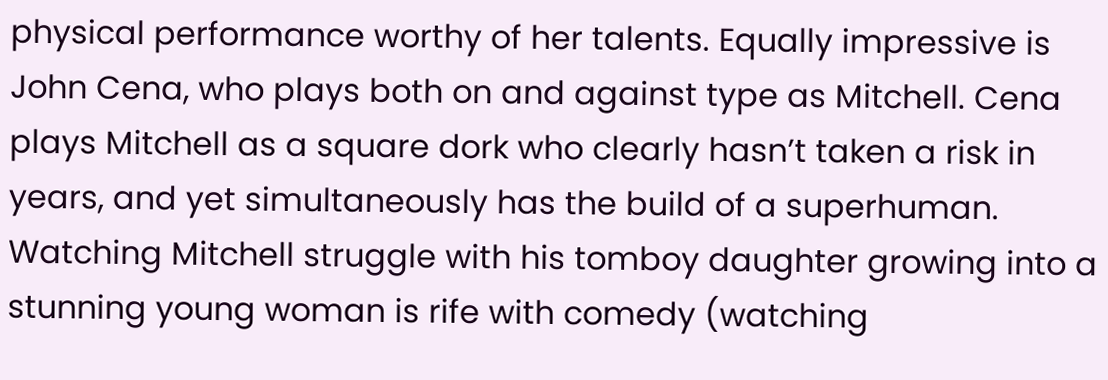physical performance worthy of her talents. Equally impressive is John Cena, who plays both on and against type as Mitchell. Cena plays Mitchell as a square dork who clearly hasn’t taken a risk in years, and yet simultaneously has the build of a superhuman. Watching Mitchell struggle with his tomboy daughter growing into a stunning young woman is rife with comedy (watching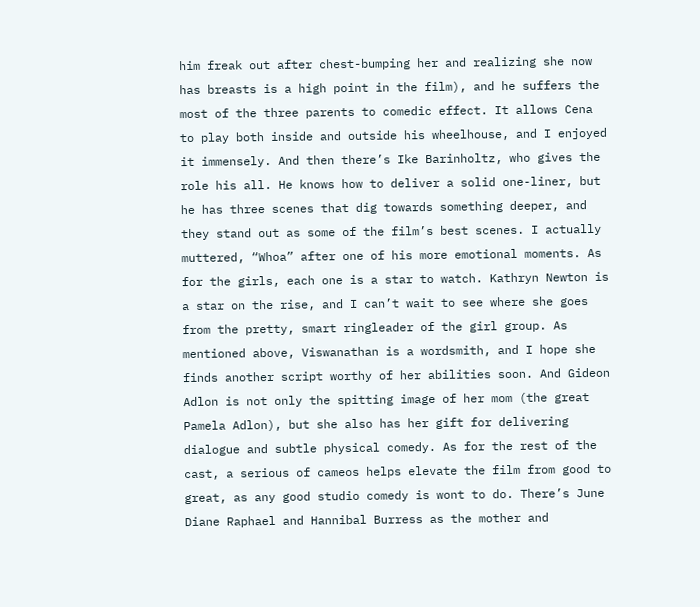him freak out after chest-bumping her and realizing she now has breasts is a high point in the film), and he suffers the most of the three parents to comedic effect. It allows Cena to play both inside and outside his wheelhouse, and I enjoyed it immensely. And then there’s Ike Barinholtz, who gives the role his all. He knows how to deliver a solid one-liner, but he has three scenes that dig towards something deeper, and they stand out as some of the film’s best scenes. I actually muttered, “Whoa” after one of his more emotional moments. As for the girls, each one is a star to watch. Kathryn Newton is a star on the rise, and I can’t wait to see where she goes from the pretty, smart ringleader of the girl group. As mentioned above, Viswanathan is a wordsmith, and I hope she finds another script worthy of her abilities soon. And Gideon Adlon is not only the spitting image of her mom (the great Pamela Adlon), but she also has her gift for delivering dialogue and subtle physical comedy. As for the rest of the cast, a serious of cameos helps elevate the film from good to great, as any good studio comedy is wont to do. There’s June Diane Raphael and Hannibal Burress as the mother and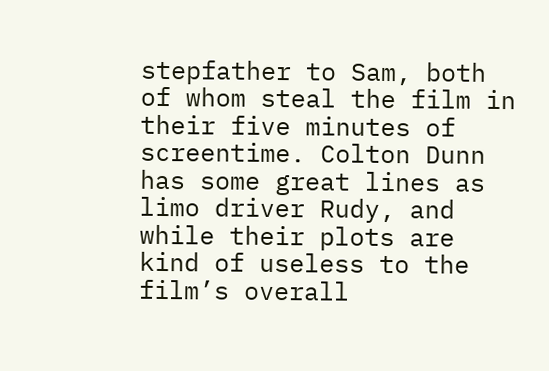stepfather to Sam, both of whom steal the film in their five minutes of screentime. Colton Dunn has some great lines as limo driver Rudy, and while their plots are kind of useless to the film’s overall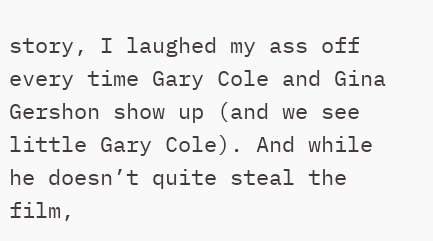story, I laughed my ass off every time Gary Cole and Gina Gershon show up (and we see little Gary Cole). And while he doesn’t quite steal the film,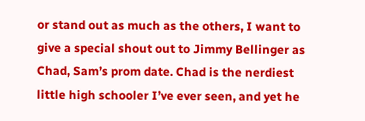or stand out as much as the others, I want to give a special shout out to Jimmy Bellinger as Chad, Sam’s prom date. Chad is the nerdiest little high schooler I’ve ever seen, and yet he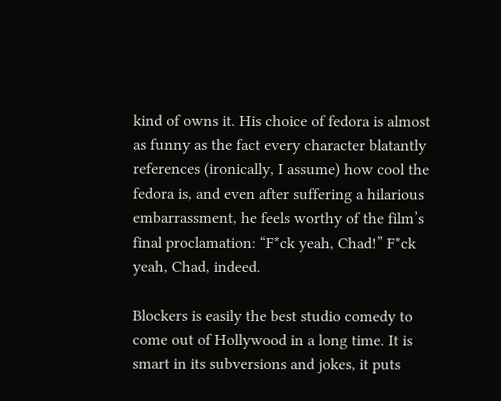kind of owns it. His choice of fedora is almost as funny as the fact every character blatantly references (ironically, I assume) how cool the fedora is, and even after suffering a hilarious embarrassment, he feels worthy of the film’s final proclamation: “F*ck yeah, Chad!” F*ck yeah, Chad, indeed.

Blockers is easily the best studio comedy to come out of Hollywood in a long time. It is smart in its subversions and jokes, it puts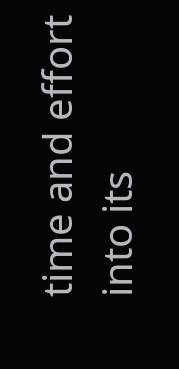time and effort into its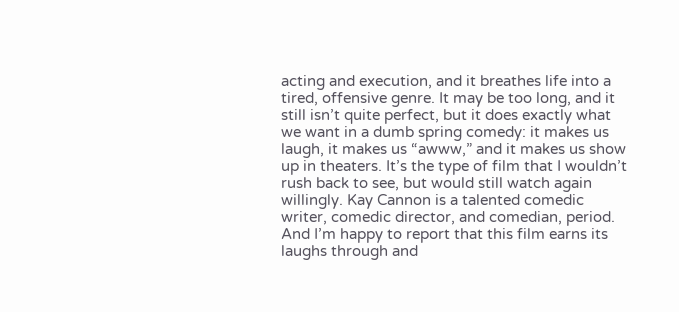acting and execution, and it breathes life into a tired, offensive genre. It may be too long, and it still isn’t quite perfect, but it does exactly what we want in a dumb spring comedy: it makes us laugh, it makes us “awww,” and it makes us show up in theaters. It’s the type of film that I wouldn’t rush back to see, but would still watch again willingly. Kay Cannon is a talented comedic writer, comedic director, and comedian, period. And I’m happy to report that this film earns its laughs through and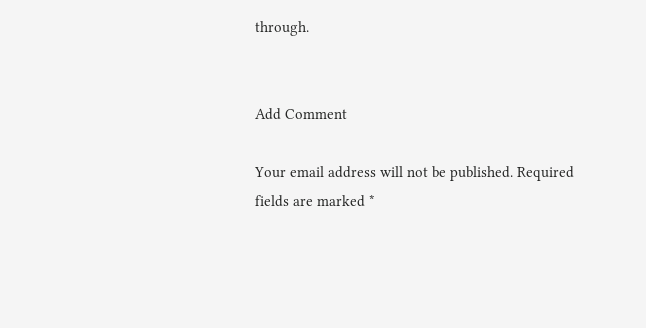through.


Add Comment

Your email address will not be published. Required fields are marked *